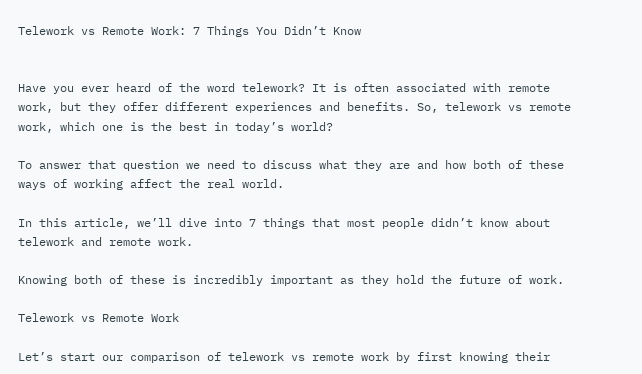Telework vs Remote Work: 7 Things You Didn’t Know


Have you ever heard of the word telework? It is often associated with remote work, but they offer different experiences and benefits. So, telework vs remote work, which one is the best in today’s world?

To answer that question we need to discuss what they are and how both of these ways of working affect the real world.

In this article, we’ll dive into 7 things that most people didn’t know about telework and remote work.

Knowing both of these is incredibly important as they hold the future of work.

Telework vs Remote Work

Let’s start our comparison of telework vs remote work by first knowing their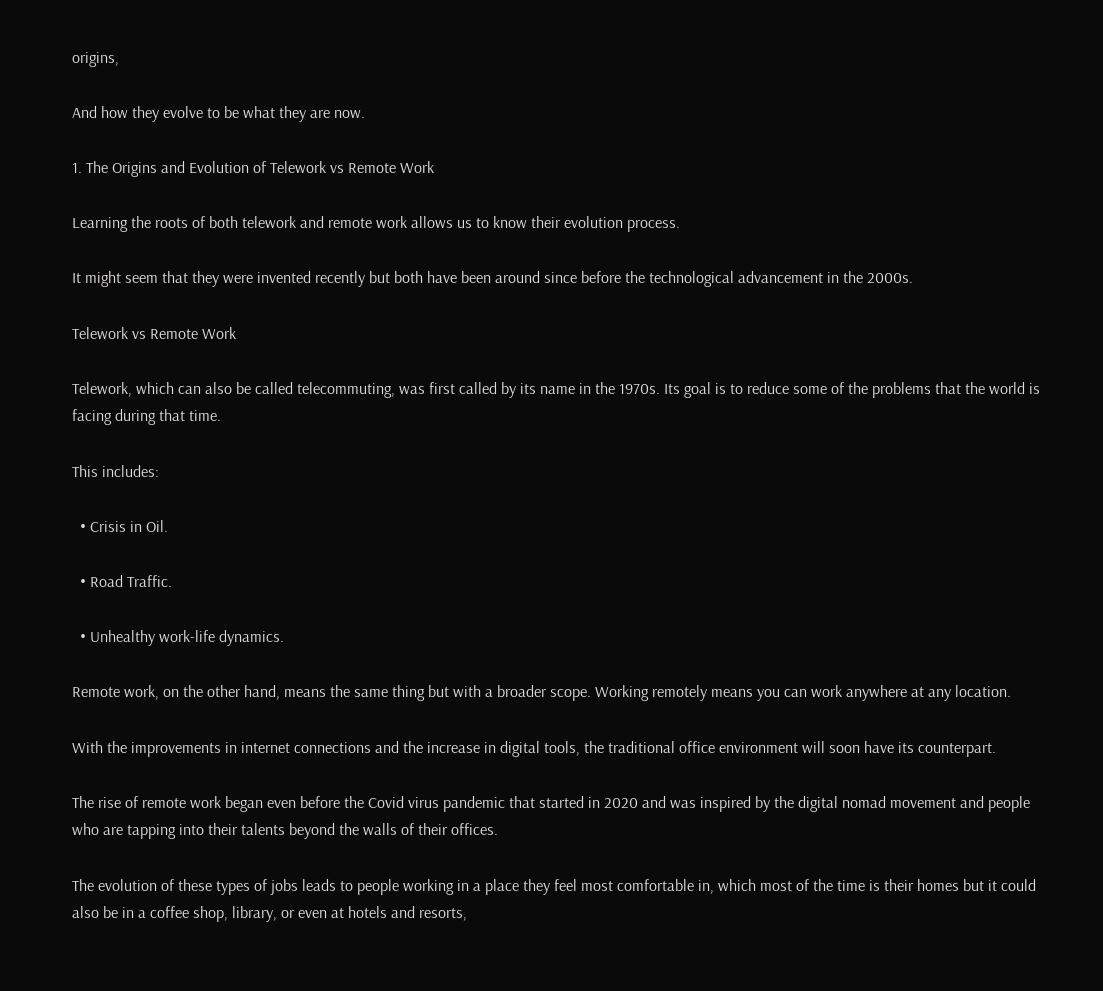origins,

And how they evolve to be what they are now.

1. The Origins and Evolution of Telework vs Remote Work

Learning the roots of both telework and remote work allows us to know their evolution process.

It might seem that they were invented recently but both have been around since before the technological advancement in the 2000s.

Telework vs Remote Work

Telework, which can also be called telecommuting, was first called by its name in the 1970s. Its goal is to reduce some of the problems that the world is facing during that time.

This includes:

  • Crisis in Oil.

  • Road Traffic.

  • Unhealthy work-life dynamics.

Remote work, on the other hand, means the same thing but with a broader scope. Working remotely means you can work anywhere at any location.

With the improvements in internet connections and the increase in digital tools, the traditional office environment will soon have its counterpart.

The rise of remote work began even before the Covid virus pandemic that started in 2020 and was inspired by the digital nomad movement and people who are tapping into their talents beyond the walls of their offices.

The evolution of these types of jobs leads to people working in a place they feel most comfortable in, which most of the time is their homes but it could also be in a coffee shop, library, or even at hotels and resorts,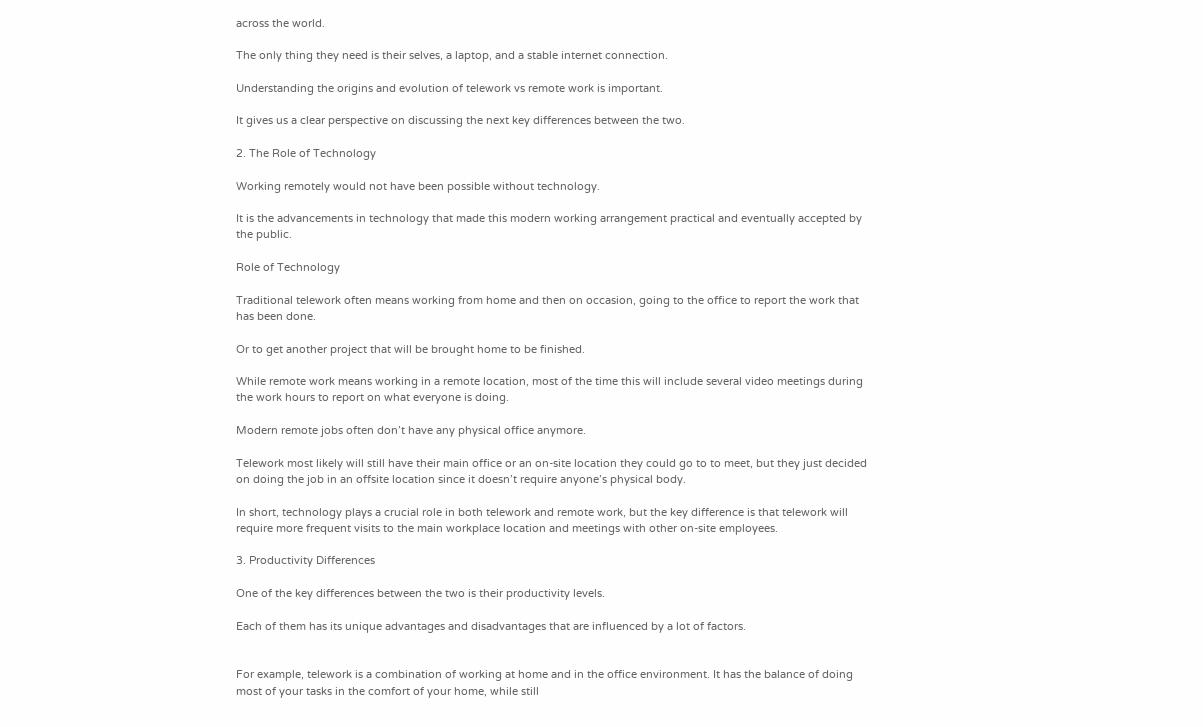across the world.

The only thing they need is their selves, a laptop, and a stable internet connection.

Understanding the origins and evolution of telework vs remote work is important.

It gives us a clear perspective on discussing the next key differences between the two.

2. The Role of Technology

Working remotely would not have been possible without technology.

It is the advancements in technology that made this modern working arrangement practical and eventually accepted by the public.

Role of Technology

Traditional telework often means working from home and then on occasion, going to the office to report the work that has been done.

Or to get another project that will be brought home to be finished.

While remote work means working in a remote location, most of the time this will include several video meetings during the work hours to report on what everyone is doing.

Modern remote jobs often don’t have any physical office anymore.

Telework most likely will still have their main office or an on-site location they could go to to meet, but they just decided on doing the job in an offsite location since it doesn’t require anyone’s physical body.

In short, technology plays a crucial role in both telework and remote work, but the key difference is that telework will require more frequent visits to the main workplace location and meetings with other on-site employees.

3. Productivity Differences

One of the key differences between the two is their productivity levels.

Each of them has its unique advantages and disadvantages that are influenced by a lot of factors.


For example, telework is a combination of working at home and in the office environment. It has the balance of doing most of your tasks in the comfort of your home, while still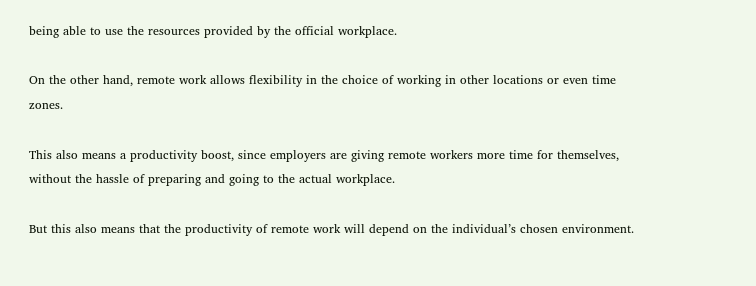being able to use the resources provided by the official workplace.

On the other hand, remote work allows flexibility in the choice of working in other locations or even time zones.

This also means a productivity boost, since employers are giving remote workers more time for themselves, without the hassle of preparing and going to the actual workplace.

But this also means that the productivity of remote work will depend on the individual’s chosen environment.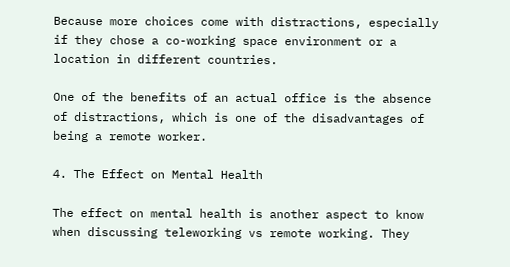Because more choices come with distractions, especially if they chose a co-working space environment or a location in different countries.

One of the benefits of an actual office is the absence of distractions, which is one of the disadvantages of being a remote worker.

4. The Effect on Mental Health

The effect on mental health is another aspect to know when discussing teleworking vs remote working. They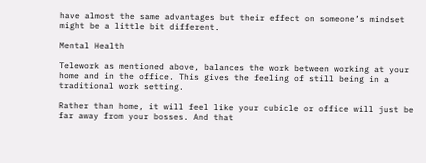have almost the same advantages but their effect on someone’s mindset might be a little bit different.

Mental Health

Telework as mentioned above, balances the work between working at your home and in the office. This gives the feeling of still being in a traditional work setting.

Rather than home, it will feel like your cubicle or office will just be far away from your bosses. And that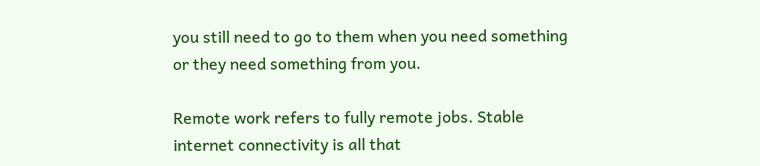you still need to go to them when you need something or they need something from you.

Remote work refers to fully remote jobs. Stable internet connectivity is all that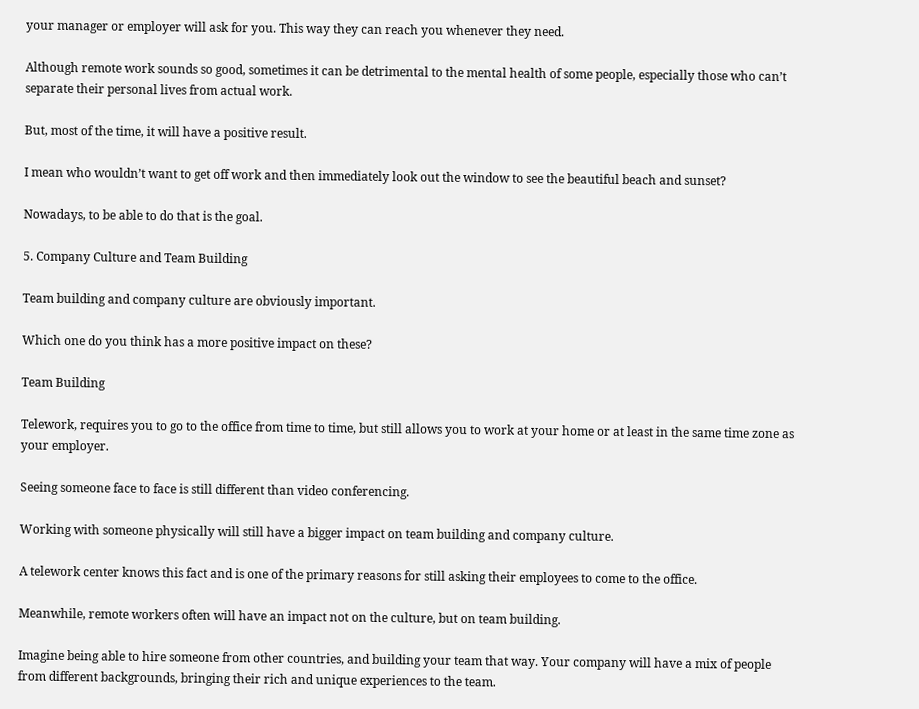your manager or employer will ask for you. This way they can reach you whenever they need.

Although remote work sounds so good, sometimes it can be detrimental to the mental health of some people, especially those who can’t separate their personal lives from actual work.

But, most of the time, it will have a positive result.

I mean who wouldn’t want to get off work and then immediately look out the window to see the beautiful beach and sunset?

Nowadays, to be able to do that is the goal.

5. Company Culture and Team Building

Team building and company culture are obviously important.

Which one do you think has a more positive impact on these?

Team Building

Telework, requires you to go to the office from time to time, but still allows you to work at your home or at least in the same time zone as your employer.

Seeing someone face to face is still different than video conferencing.

Working with someone physically will still have a bigger impact on team building and company culture.

A telework center knows this fact and is one of the primary reasons for still asking their employees to come to the office.

Meanwhile, remote workers often will have an impact not on the culture, but on team building.

Imagine being able to hire someone from other countries, and building your team that way. Your company will have a mix of people from different backgrounds, bringing their rich and unique experiences to the team.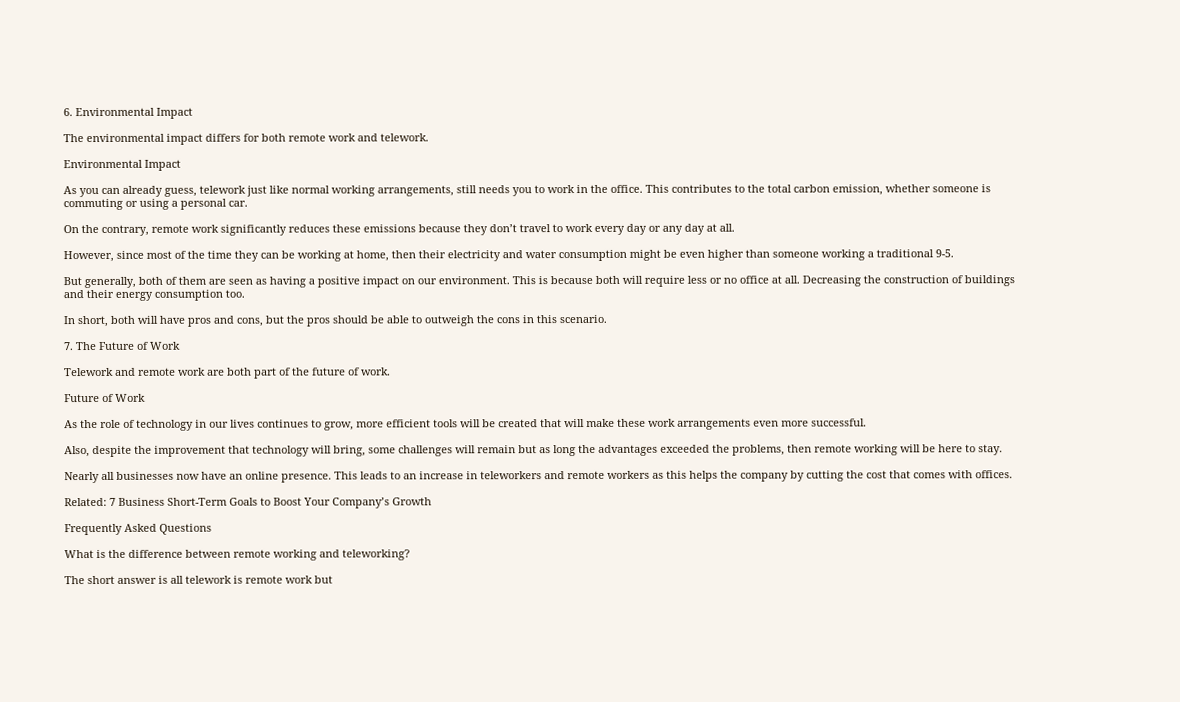6. Environmental Impact

The environmental impact differs for both remote work and telework.

Environmental Impact

As you can already guess, telework just like normal working arrangements, still needs you to work in the office. This contributes to the total carbon emission, whether someone is commuting or using a personal car.

On the contrary, remote work significantly reduces these emissions because they don’t travel to work every day or any day at all.

However, since most of the time they can be working at home, then their electricity and water consumption might be even higher than someone working a traditional 9-5.

But generally, both of them are seen as having a positive impact on our environment. This is because both will require less or no office at all. Decreasing the construction of buildings and their energy consumption too.

In short, both will have pros and cons, but the pros should be able to outweigh the cons in this scenario.

7. The Future of Work

Telework and remote work are both part of the future of work.

Future of Work

As the role of technology in our lives continues to grow, more efficient tools will be created that will make these work arrangements even more successful.

Also, despite the improvement that technology will bring, some challenges will remain but as long the advantages exceeded the problems, then remote working will be here to stay.

Nearly all businesses now have an online presence. This leads to an increase in teleworkers and remote workers as this helps the company by cutting the cost that comes with offices.

Related: 7 Business Short-Term Goals to Boost Your Company’s Growth

Frequently Asked Questions

What is the difference between remote working and teleworking?

The short answer is all telework is remote work but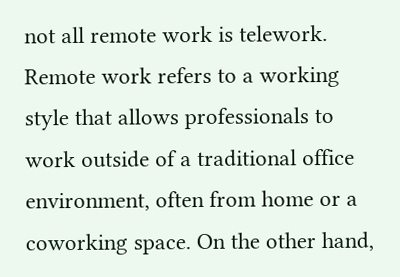not all remote work is telework. Remote work refers to a working style that allows professionals to work outside of a traditional office environment, often from home or a coworking space. On the other hand,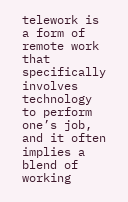telework is a form of remote work that specifically involves technology to perform one’s job, and it often implies a blend of working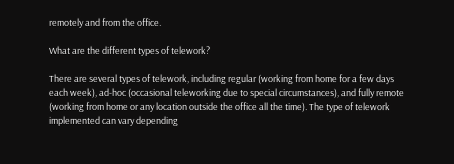remotely and from the office.

What are the different types of telework?

There are several types of telework, including regular (working from home for a few days each week), ad-hoc (occasional teleworking due to special circumstances), and fully remote (working from home or any location outside the office all the time). The type of telework implemented can vary depending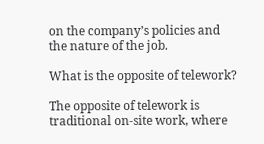on the company’s policies and the nature of the job.

What is the opposite of telework?

The opposite of telework is traditional on-site work, where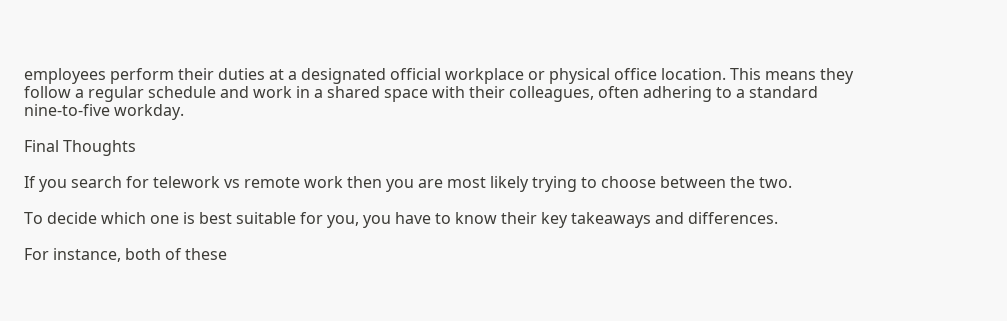employees perform their duties at a designated official workplace or physical office location. This means they follow a regular schedule and work in a shared space with their colleagues, often adhering to a standard nine-to-five workday.

Final Thoughts

If you search for telework vs remote work then you are most likely trying to choose between the two.

To decide which one is best suitable for you, you have to know their key takeaways and differences.

For instance, both of these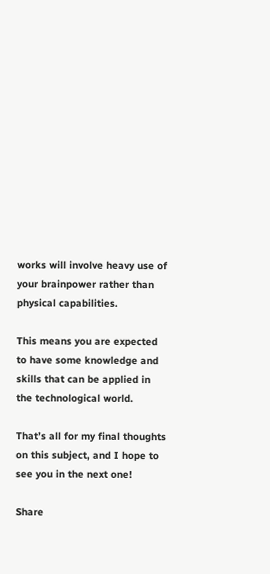works will involve heavy use of your brainpower rather than physical capabilities.

This means you are expected to have some knowledge and skills that can be applied in the technological world.

That’s all for my final thoughts on this subject, and I hope to see you in the next one!

Share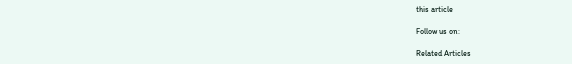this article

Follow us on:

Related Articles